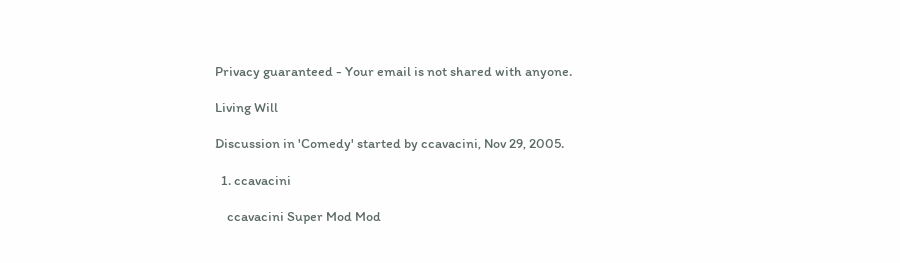Privacy guaranteed - Your email is not shared with anyone.

Living Will

Discussion in 'Comedy' started by ccavacini, Nov 29, 2005.

  1. ccavacini

    ccavacini Super Mod Mod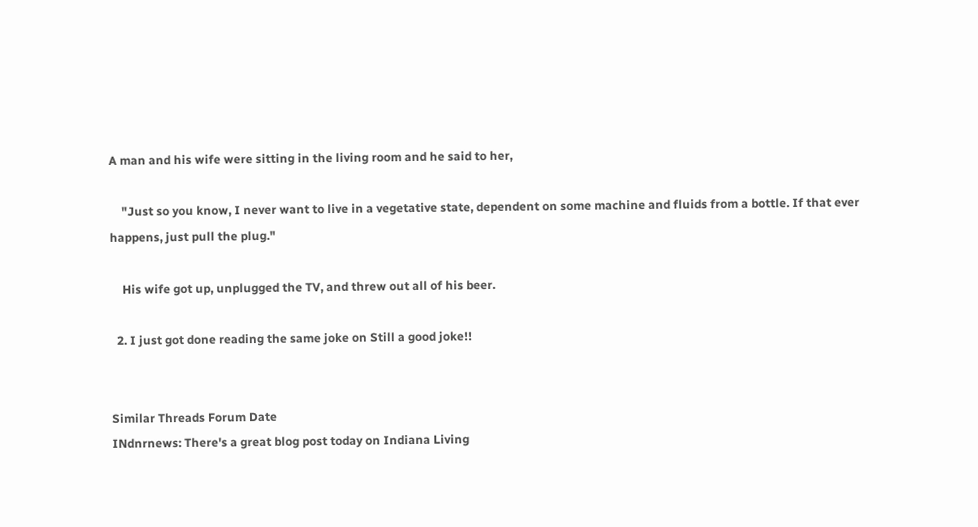A man and his wife were sitting in the living room and he said to her,

    "Just so you know, I never want to live in a vegetative state, dependent on some machine and fluids from a bottle. If that ever happens, just pull the plug."

    His wife got up, unplugged the TV, and threw out all of his beer.

  2. I just got done reading the same joke on Still a good joke!!


Similar Threads Forum Date
INdnrnews: There's a great blog post today on Indiana Living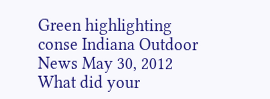Green highlighting conse Indiana Outdoor News May 30, 2012
What did your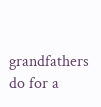grandfathers do for a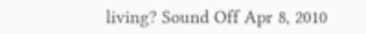living? Sound Off Apr 8, 2010